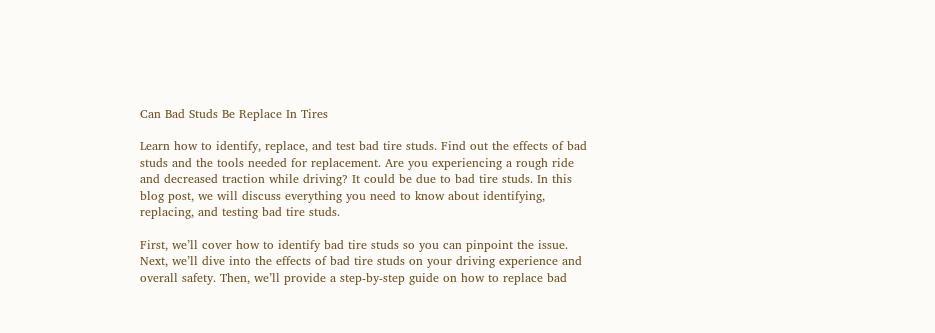Can Bad Studs Be Replace In Tires

Learn how to identify, replace, and test bad tire studs. Find out the effects of bad studs and the tools needed for replacement. Are you experiencing a rough ride and decreased traction while driving? It could be due to bad tire studs. In this blog post, we will discuss everything you need to know about identifying, replacing, and testing bad tire studs.

First, we’ll cover how to identify bad tire studs so you can pinpoint the issue. Next, we’ll dive into the effects of bad tire studs on your driving experience and overall safety. Then, we’ll provide a step-by-step guide on how to replace bad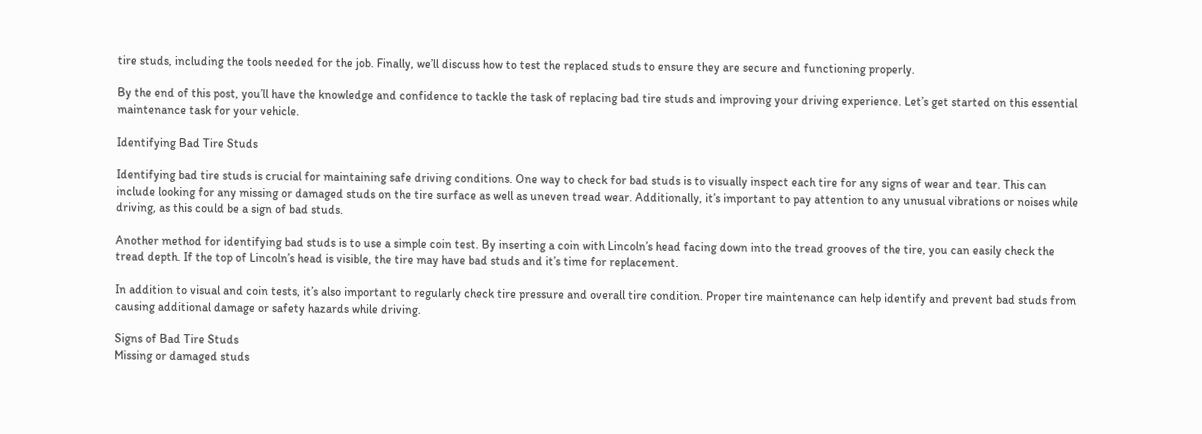tire studs, including the tools needed for the job. Finally, we’ll discuss how to test the replaced studs to ensure they are secure and functioning properly.

By the end of this post, you’ll have the knowledge and confidence to tackle the task of replacing bad tire studs and improving your driving experience. Let’s get started on this essential maintenance task for your vehicle.

Identifying Bad Tire Studs

Identifying bad tire studs is crucial for maintaining safe driving conditions. One way to check for bad studs is to visually inspect each tire for any signs of wear and tear. This can include looking for any missing or damaged studs on the tire surface as well as uneven tread wear. Additionally, it’s important to pay attention to any unusual vibrations or noises while driving, as this could be a sign of bad studs.

Another method for identifying bad studs is to use a simple coin test. By inserting a coin with Lincoln’s head facing down into the tread grooves of the tire, you can easily check the tread depth. If the top of Lincoln’s head is visible, the tire may have bad studs and it’s time for replacement.

In addition to visual and coin tests, it’s also important to regularly check tire pressure and overall tire condition. Proper tire maintenance can help identify and prevent bad studs from causing additional damage or safety hazards while driving.

Signs of Bad Tire Studs
Missing or damaged studs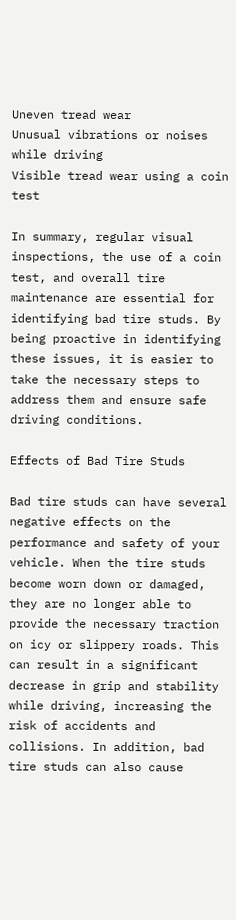Uneven tread wear
Unusual vibrations or noises while driving
Visible tread wear using a coin test

In summary, regular visual inspections, the use of a coin test, and overall tire maintenance are essential for identifying bad tire studs. By being proactive in identifying these issues, it is easier to take the necessary steps to address them and ensure safe driving conditions.

Effects of Bad Tire Studs

Bad tire studs can have several negative effects on the performance and safety of your vehicle. When the tire studs become worn down or damaged, they are no longer able to provide the necessary traction on icy or slippery roads. This can result in a significant decrease in grip and stability while driving, increasing the risk of accidents and collisions. In addition, bad tire studs can also cause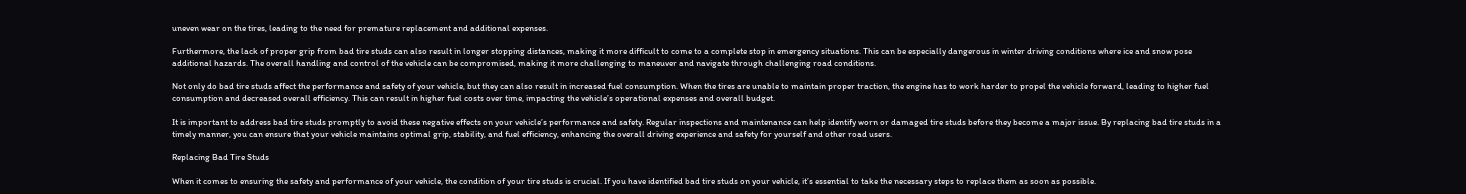uneven wear on the tires, leading to the need for premature replacement and additional expenses.

Furthermore, the lack of proper grip from bad tire studs can also result in longer stopping distances, making it more difficult to come to a complete stop in emergency situations. This can be especially dangerous in winter driving conditions where ice and snow pose additional hazards. The overall handling and control of the vehicle can be compromised, making it more challenging to maneuver and navigate through challenging road conditions.

Not only do bad tire studs affect the performance and safety of your vehicle, but they can also result in increased fuel consumption. When the tires are unable to maintain proper traction, the engine has to work harder to propel the vehicle forward, leading to higher fuel consumption and decreased overall efficiency. This can result in higher fuel costs over time, impacting the vehicle’s operational expenses and overall budget.

It is important to address bad tire studs promptly to avoid these negative effects on your vehicle’s performance and safety. Regular inspections and maintenance can help identify worn or damaged tire studs before they become a major issue. By replacing bad tire studs in a timely manner, you can ensure that your vehicle maintains optimal grip, stability, and fuel efficiency, enhancing the overall driving experience and safety for yourself and other road users.

Replacing Bad Tire Studs

When it comes to ensuring the safety and performance of your vehicle, the condition of your tire studs is crucial. If you have identified bad tire studs on your vehicle, it’s essential to take the necessary steps to replace them as soon as possible.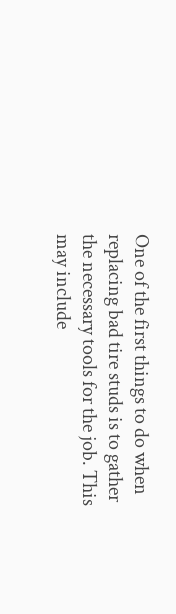One of the first things to do when replacing bad tire studs is to gather the necessary tools for the job. This may include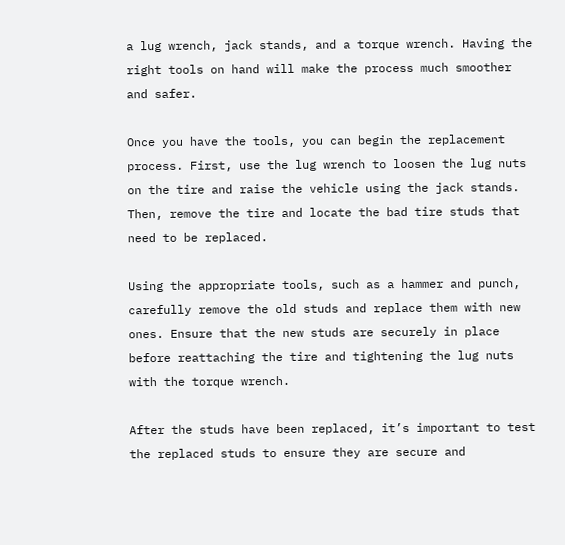a lug wrench, jack stands, and a torque wrench. Having the right tools on hand will make the process much smoother and safer.

Once you have the tools, you can begin the replacement process. First, use the lug wrench to loosen the lug nuts on the tire and raise the vehicle using the jack stands. Then, remove the tire and locate the bad tire studs that need to be replaced.

Using the appropriate tools, such as a hammer and punch, carefully remove the old studs and replace them with new ones. Ensure that the new studs are securely in place before reattaching the tire and tightening the lug nuts with the torque wrench.

After the studs have been replaced, it’s important to test the replaced studs to ensure they are secure and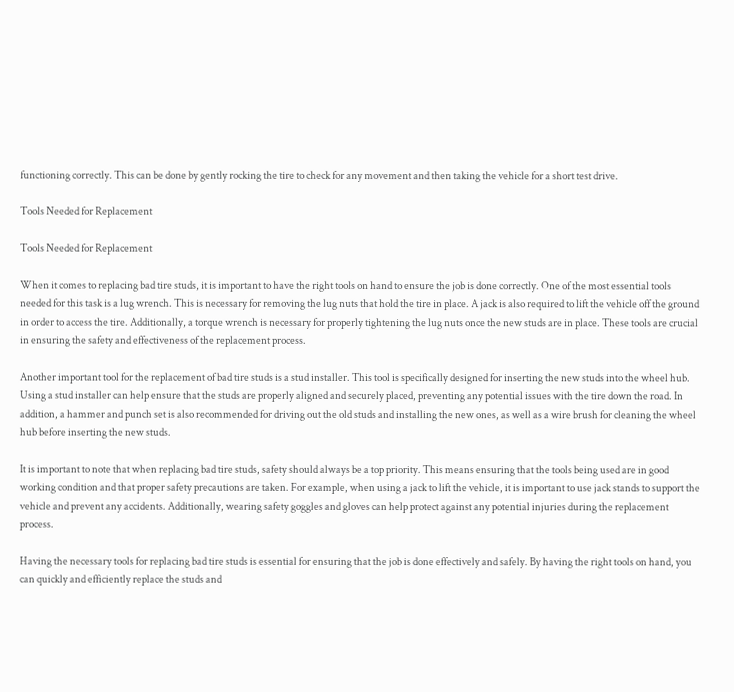functioning correctly. This can be done by gently rocking the tire to check for any movement and then taking the vehicle for a short test drive.

Tools Needed for Replacement

Tools Needed for Replacement

When it comes to replacing bad tire studs, it is important to have the right tools on hand to ensure the job is done correctly. One of the most essential tools needed for this task is a lug wrench. This is necessary for removing the lug nuts that hold the tire in place. A jack is also required to lift the vehicle off the ground in order to access the tire. Additionally, a torque wrench is necessary for properly tightening the lug nuts once the new studs are in place. These tools are crucial in ensuring the safety and effectiveness of the replacement process.

Another important tool for the replacement of bad tire studs is a stud installer. This tool is specifically designed for inserting the new studs into the wheel hub. Using a stud installer can help ensure that the studs are properly aligned and securely placed, preventing any potential issues with the tire down the road. In addition, a hammer and punch set is also recommended for driving out the old studs and installing the new ones, as well as a wire brush for cleaning the wheel hub before inserting the new studs.

It is important to note that when replacing bad tire studs, safety should always be a top priority. This means ensuring that the tools being used are in good working condition and that proper safety precautions are taken. For example, when using a jack to lift the vehicle, it is important to use jack stands to support the vehicle and prevent any accidents. Additionally, wearing safety goggles and gloves can help protect against any potential injuries during the replacement process.

Having the necessary tools for replacing bad tire studs is essential for ensuring that the job is done effectively and safely. By having the right tools on hand, you can quickly and efficiently replace the studs and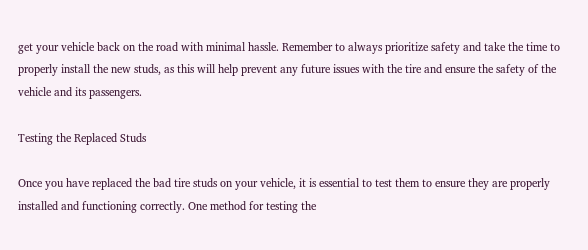get your vehicle back on the road with minimal hassle. Remember to always prioritize safety and take the time to properly install the new studs, as this will help prevent any future issues with the tire and ensure the safety of the vehicle and its passengers.

Testing the Replaced Studs

Once you have replaced the bad tire studs on your vehicle, it is essential to test them to ensure they are properly installed and functioning correctly. One method for testing the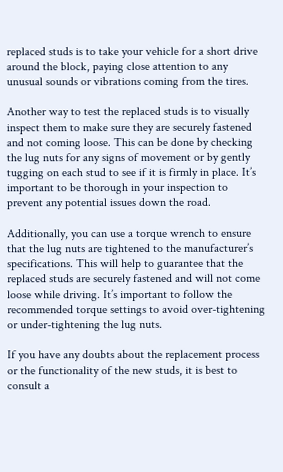replaced studs is to take your vehicle for a short drive around the block, paying close attention to any unusual sounds or vibrations coming from the tires.

Another way to test the replaced studs is to visually inspect them to make sure they are securely fastened and not coming loose. This can be done by checking the lug nuts for any signs of movement or by gently tugging on each stud to see if it is firmly in place. It’s important to be thorough in your inspection to prevent any potential issues down the road.

Additionally, you can use a torque wrench to ensure that the lug nuts are tightened to the manufacturer’s specifications. This will help to guarantee that the replaced studs are securely fastened and will not come loose while driving. It’s important to follow the recommended torque settings to avoid over-tightening or under-tightening the lug nuts.

If you have any doubts about the replacement process or the functionality of the new studs, it is best to consult a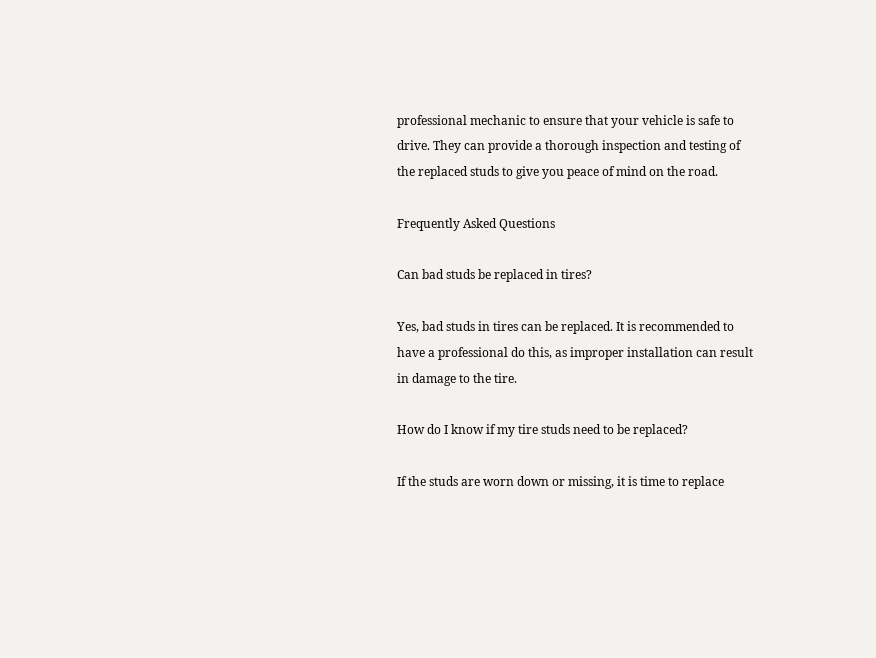professional mechanic to ensure that your vehicle is safe to drive. They can provide a thorough inspection and testing of the replaced studs to give you peace of mind on the road.

Frequently Asked Questions

Can bad studs be replaced in tires?

Yes, bad studs in tires can be replaced. It is recommended to have a professional do this, as improper installation can result in damage to the tire.

How do I know if my tire studs need to be replaced?

If the studs are worn down or missing, it is time to replace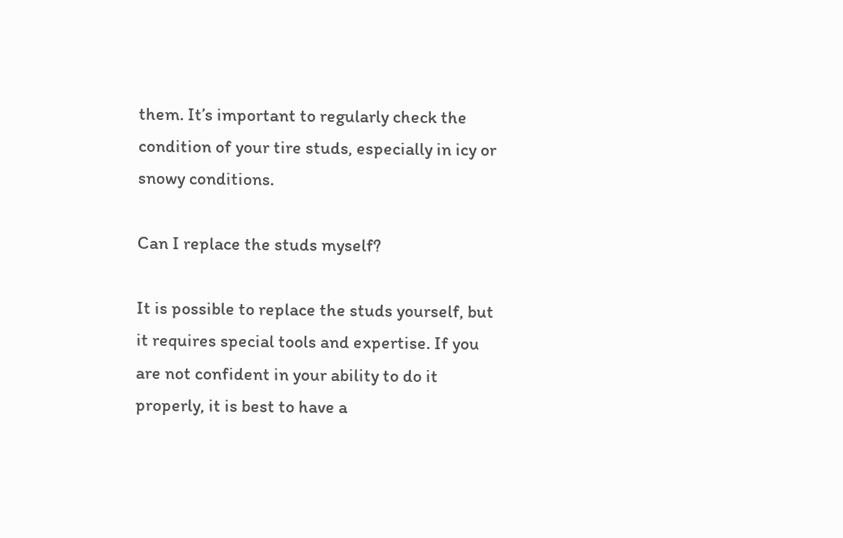them. It’s important to regularly check the condition of your tire studs, especially in icy or snowy conditions.

Can I replace the studs myself?

It is possible to replace the studs yourself, but it requires special tools and expertise. If you are not confident in your ability to do it properly, it is best to have a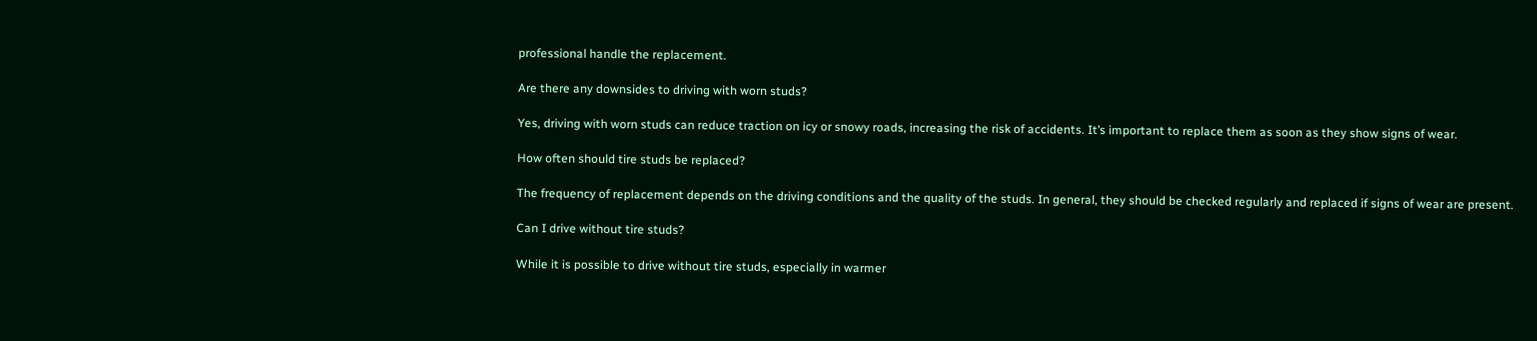professional handle the replacement.

Are there any downsides to driving with worn studs?

Yes, driving with worn studs can reduce traction on icy or snowy roads, increasing the risk of accidents. It’s important to replace them as soon as they show signs of wear.

How often should tire studs be replaced?

The frequency of replacement depends on the driving conditions and the quality of the studs. In general, they should be checked regularly and replaced if signs of wear are present.

Can I drive without tire studs?

While it is possible to drive without tire studs, especially in warmer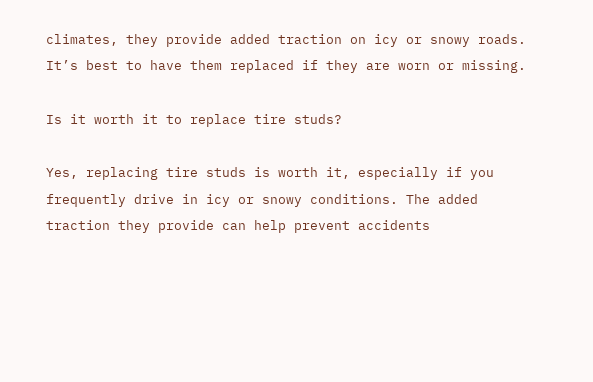climates, they provide added traction on icy or snowy roads. It’s best to have them replaced if they are worn or missing.

Is it worth it to replace tire studs?

Yes, replacing tire studs is worth it, especially if you frequently drive in icy or snowy conditions. The added traction they provide can help prevent accidents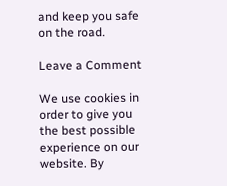and keep you safe on the road.

Leave a Comment

We use cookies in order to give you the best possible experience on our website. By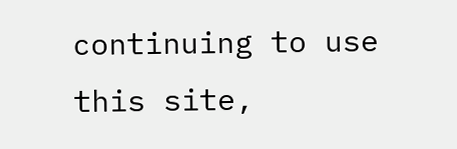continuing to use this site,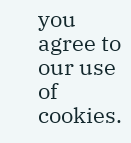you agree to our use of cookies.